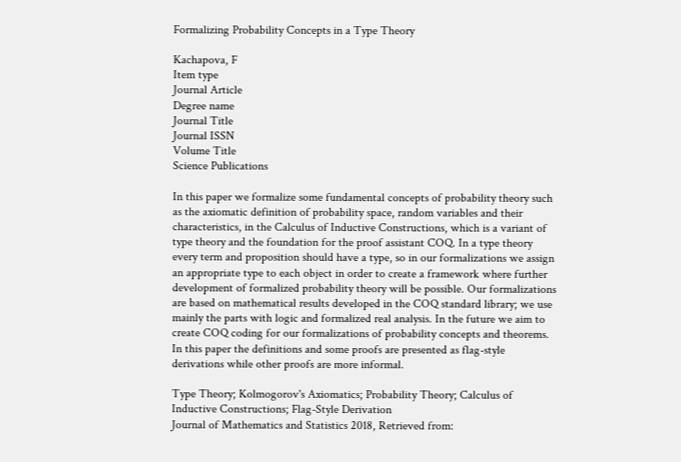Formalizing Probability Concepts in a Type Theory

Kachapova, F
Item type
Journal Article
Degree name
Journal Title
Journal ISSN
Volume Title
Science Publications

In this paper we formalize some fundamental concepts of probability theory such as the axiomatic definition of probability space, random variables and their characteristics, in the Calculus of Inductive Constructions, which is a variant of type theory and the foundation for the proof assistant COQ. In a type theory every term and proposition should have a type, so in our formalizations we assign an appropriate type to each object in order to create a framework where further development of formalized probability theory will be possible. Our formalizations are based on mathematical results developed in the COQ standard library; we use mainly the parts with logic and formalized real analysis. In the future we aim to create COQ coding for our formalizations of probability concepts and theorems. In this paper the definitions and some proofs are presented as flag-style derivations while other proofs are more informal.

Type Theory; Kolmogorov's Axiomatics; Probability Theory; Calculus of Inductive Constructions; Flag-Style Derivation
Journal of Mathematics and Statistics 2018, Retrieved from: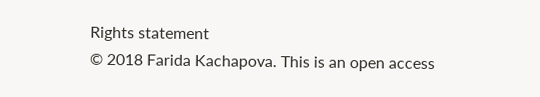Rights statement
© 2018 Farida Kachapova. This is an open access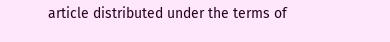article distributed under the terms of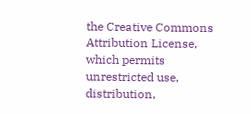the Creative Commons Attribution License, which permits unrestricted use, distribution,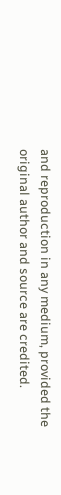and reproduction in any medium, provided the original author and source are credited.